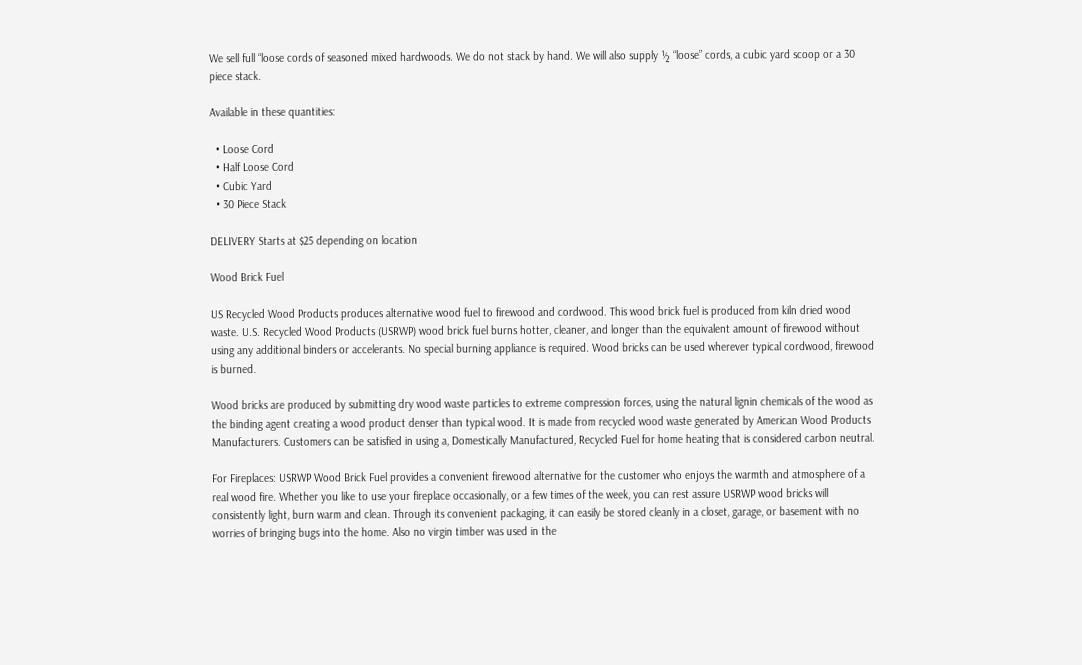We sell full “loose cords of seasoned mixed hardwoods. We do not stack by hand. We will also supply ½ “loose” cords, a cubic yard scoop or a 30 piece stack.

Available in these quantities:

  • Loose Cord
  • Half Loose Cord
  • Cubic Yard
  • 30 Piece Stack

DELIVERY Starts at $25 depending on location

Wood Brick Fuel

US Recycled Wood Products produces alternative wood fuel to firewood and cordwood. This wood brick fuel is produced from kiln dried wood waste. U.S. Recycled Wood Products (USRWP) wood brick fuel burns hotter, cleaner, and longer than the equivalent amount of firewood without using any additional binders or accelerants. No special burning appliance is required. Wood bricks can be used wherever typical cordwood, firewood is burned.

Wood bricks are produced by submitting dry wood waste particles to extreme compression forces, using the natural lignin chemicals of the wood as the binding agent creating a wood product denser than typical wood. It is made from recycled wood waste generated by American Wood Products Manufacturers. Customers can be satisfied in using a, Domestically Manufactured, Recycled Fuel for home heating that is considered carbon neutral.

For Fireplaces: USRWP Wood Brick Fuel provides a convenient firewood alternative for the customer who enjoys the warmth and atmosphere of a real wood fire. Whether you like to use your fireplace occasionally, or a few times of the week, you can rest assure USRWP wood bricks will consistently light, burn warm and clean. Through its convenient packaging, it can easily be stored cleanly in a closet, garage, or basement with no worries of bringing bugs into the home. Also no virgin timber was used in the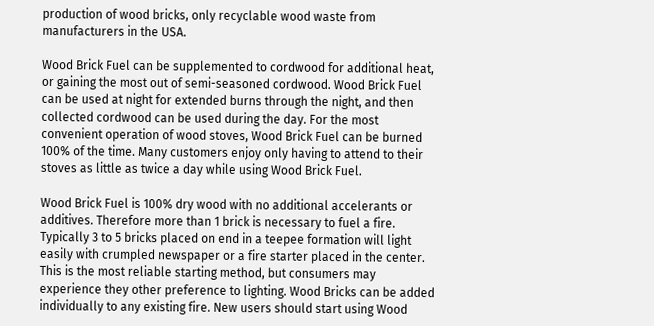production of wood bricks, only recyclable wood waste from manufacturers in the USA.

Wood Brick Fuel can be supplemented to cordwood for additional heat, or gaining the most out of semi-seasoned cordwood. Wood Brick Fuel can be used at night for extended burns through the night, and then collected cordwood can be used during the day. For the most convenient operation of wood stoves, Wood Brick Fuel can be burned 100% of the time. Many customers enjoy only having to attend to their stoves as little as twice a day while using Wood Brick Fuel.

Wood Brick Fuel is 100% dry wood with no additional accelerants or additives. Therefore more than 1 brick is necessary to fuel a fire. Typically 3 to 5 bricks placed on end in a teepee formation will light easily with crumpled newspaper or a fire starter placed in the center. This is the most reliable starting method, but consumers may experience they other preference to lighting. Wood Bricks can be added individually to any existing fire. New users should start using Wood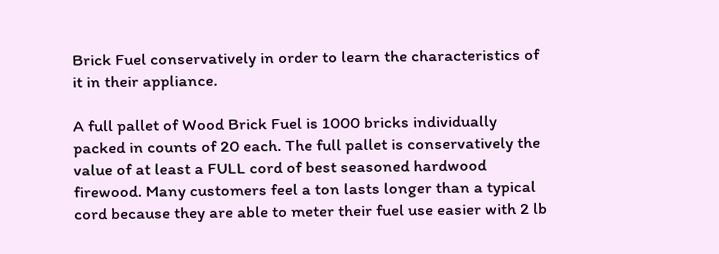Brick Fuel conservatively in order to learn the characteristics of it in their appliance.

A full pallet of Wood Brick Fuel is 1000 bricks individually packed in counts of 20 each. The full pallet is conservatively the value of at least a FULL cord of best seasoned hardwood firewood. Many customers feel a ton lasts longer than a typical cord because they are able to meter their fuel use easier with 2 lb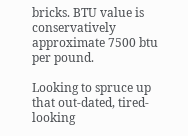bricks. BTU value is conservatively approximate 7500 btu per pound.

Looking to spruce up that out-dated, tired-looking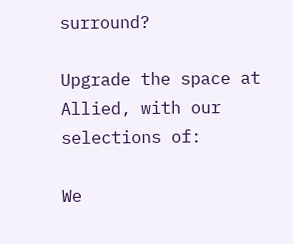surround?

Upgrade the space at Allied, with our selections of:

We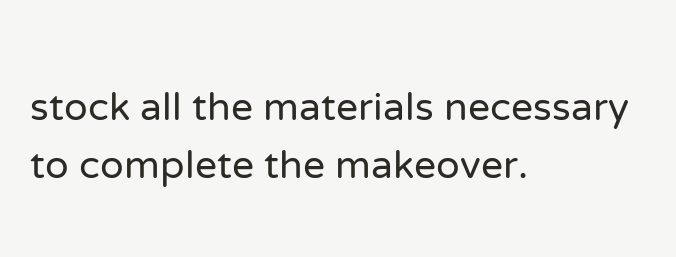stock all the materials necessary to complete the makeover.